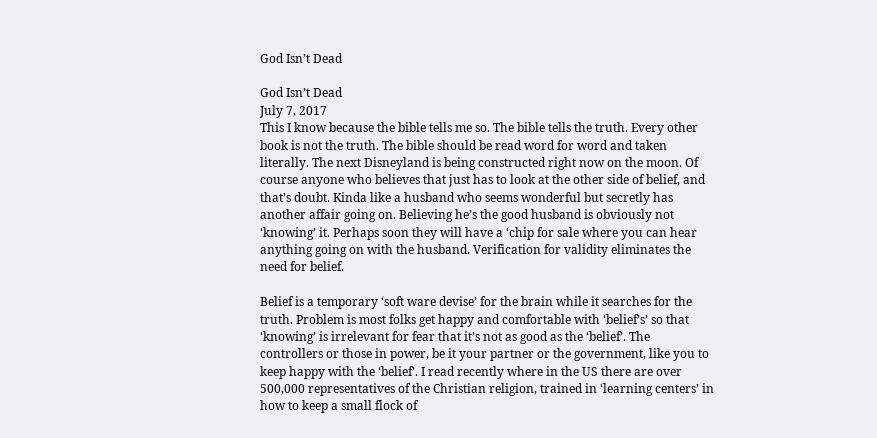God Isn’t Dead

God Isn’t Dead
July 7, 2017
This I know because the bible tells me so. The bible tells the truth. Every other book is not the truth. The bible should be read word for word and taken literally. The next Disneyland is being constructed right now on the moon. Of course anyone who believes that just has to look at the other side of belief, and that’s doubt. Kinda like a husband who seems wonderful but secretly has another affair going on. Believing he’s the good husband is obviously not ‘knowing’ it. Perhaps soon they will have a ‘chip for sale where you can hear anything going on with the husband. Verification for validity eliminates the need for belief.

Belief is a temporary ‘soft ware devise’ for the brain while it searches for the truth. Problem is most folks get happy and comfortable with ‘belief’s’ so that ‘knowing’ is irrelevant for fear that it’s not as good as the ‘belief’. The controllers or those in power, be it your partner or the government, like you to keep happy with the ‘belief’. I read recently where in the US there are over 500,000 representatives of the Christian religion, trained in ‘learning centers’ in how to keep a small flock of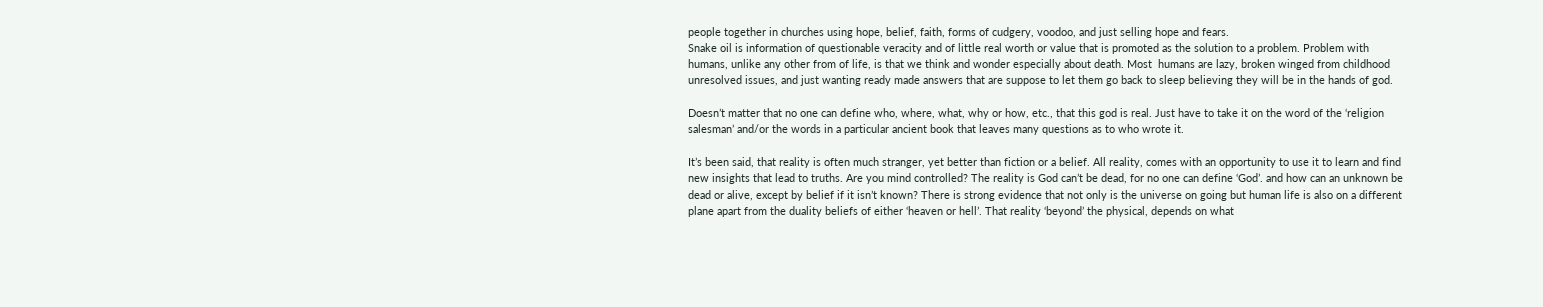people together in churches using hope, belief, faith, forms of cudgery, voodoo, and just selling hope and fears.
Snake oil is information of questionable veracity and of little real worth or value that is promoted as the solution to a problem. Problem with humans, unlike any other from of life, is that we think and wonder especially about death. Most  humans are lazy, broken winged from childhood unresolved issues, and just wanting ready made answers that are suppose to let them go back to sleep believing they will be in the hands of god.

Doesn’t matter that no one can define who, where, what, why or how, etc., that this god is real. Just have to take it on the word of the ‘religion salesman’ and/or the words in a particular ancient book that leaves many questions as to who wrote it.

It’s been said, that reality is often much stranger, yet better than fiction or a belief. All reality, comes with an opportunity to use it to learn and find new insights that lead to truths. Are you mind controlled? The reality is God can’t be dead, for no one can define ‘God’. and how can an unknown be dead or alive, except by belief if it isn’t known? There is strong evidence that not only is the universe on going but human life is also on a different plane apart from the duality beliefs of either ‘heaven or hell’. That reality ‘beyond’ the physical, depends on what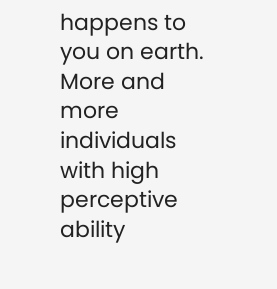happens to you on earth. More and more individuals with high perceptive ability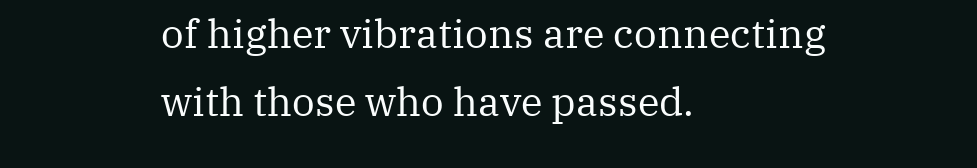of higher vibrations are connecting with those who have passed.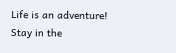Life is an adventure! Stay in the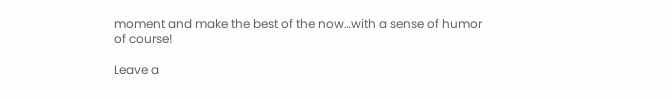moment and make the best of the now…with a sense of humor of course!

Leave a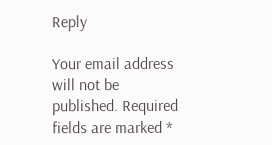Reply

Your email address will not be published. Required fields are marked *